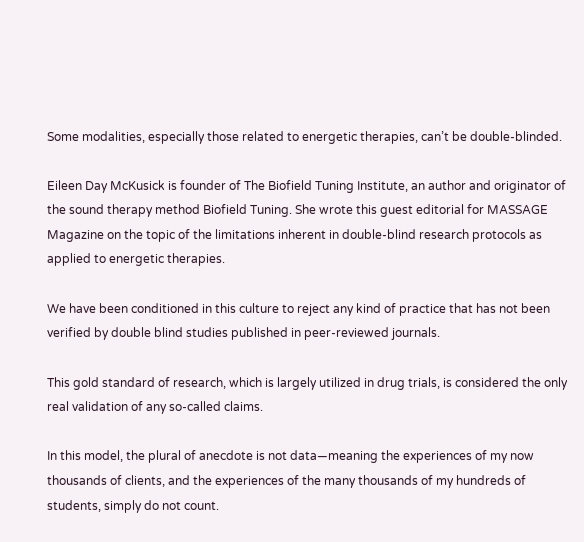Some modalities, especially those related to energetic therapies, can’t be double-blinded.

Eileen Day McKusick is founder of The Biofield Tuning Institute, an author and originator of the sound therapy method Biofield Tuning. She wrote this guest editorial for MASSAGE Magazine on the topic of the limitations inherent in double-blind research protocols as applied to energetic therapies.

We have been conditioned in this culture to reject any kind of practice that has not been verified by double blind studies published in peer-reviewed journals.

This gold standard of research, which is largely utilized in drug trials, is considered the only real validation of any so-called claims.

In this model, the plural of anecdote is not data—meaning the experiences of my now thousands of clients, and the experiences of the many thousands of my hundreds of students, simply do not count.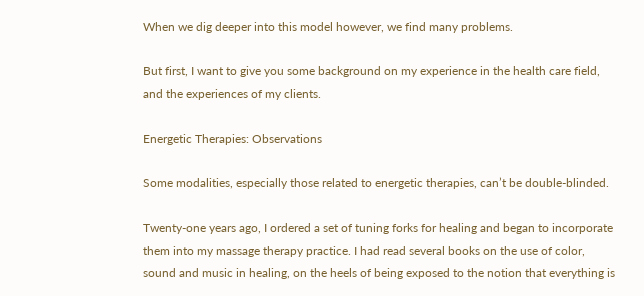When we dig deeper into this model however, we find many problems.

But first, I want to give you some background on my experience in the health care field, and the experiences of my clients.

Energetic Therapies: Observations

Some modalities, especially those related to energetic therapies, can’t be double-blinded.

Twenty-one years ago, I ordered a set of tuning forks for healing and began to incorporate them into my massage therapy practice. I had read several books on the use of color, sound and music in healing, on the heels of being exposed to the notion that everything is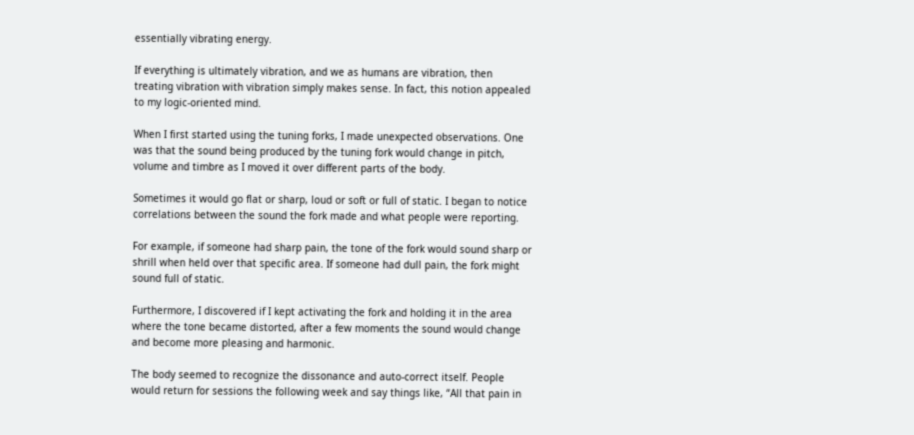essentially vibrating energy.

If everything is ultimately vibration, and we as humans are vibration, then treating vibration with vibration simply makes sense. In fact, this notion appealed to my logic-oriented mind.

When I first started using the tuning forks, I made unexpected observations. One was that the sound being produced by the tuning fork would change in pitch, volume and timbre as I moved it over different parts of the body.

Sometimes it would go flat or sharp, loud or soft or full of static. I began to notice correlations between the sound the fork made and what people were reporting.

For example, if someone had sharp pain, the tone of the fork would sound sharp or shrill when held over that specific area. If someone had dull pain, the fork might sound full of static.

Furthermore, I discovered if I kept activating the fork and holding it in the area where the tone became distorted, after a few moments the sound would change and become more pleasing and harmonic.

The body seemed to recognize the dissonance and auto-correct itself. People would return for sessions the following week and say things like, “All that pain in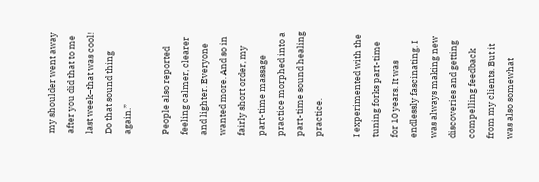my shoulder went away after you did that to me last week–that was cool! Do that sound thing again.”

People also reported feeling calmer, clearer and lighter. Everyone wanted more. And so in fairly short order, my part-time massage practice morphed into a part-time sound healing practice.

I experimented with the tuning forks part-time for 10 years. It was endlessly fascinating. I was always making new discoveries and getting compelling feedback from my clients. But it was also somewhat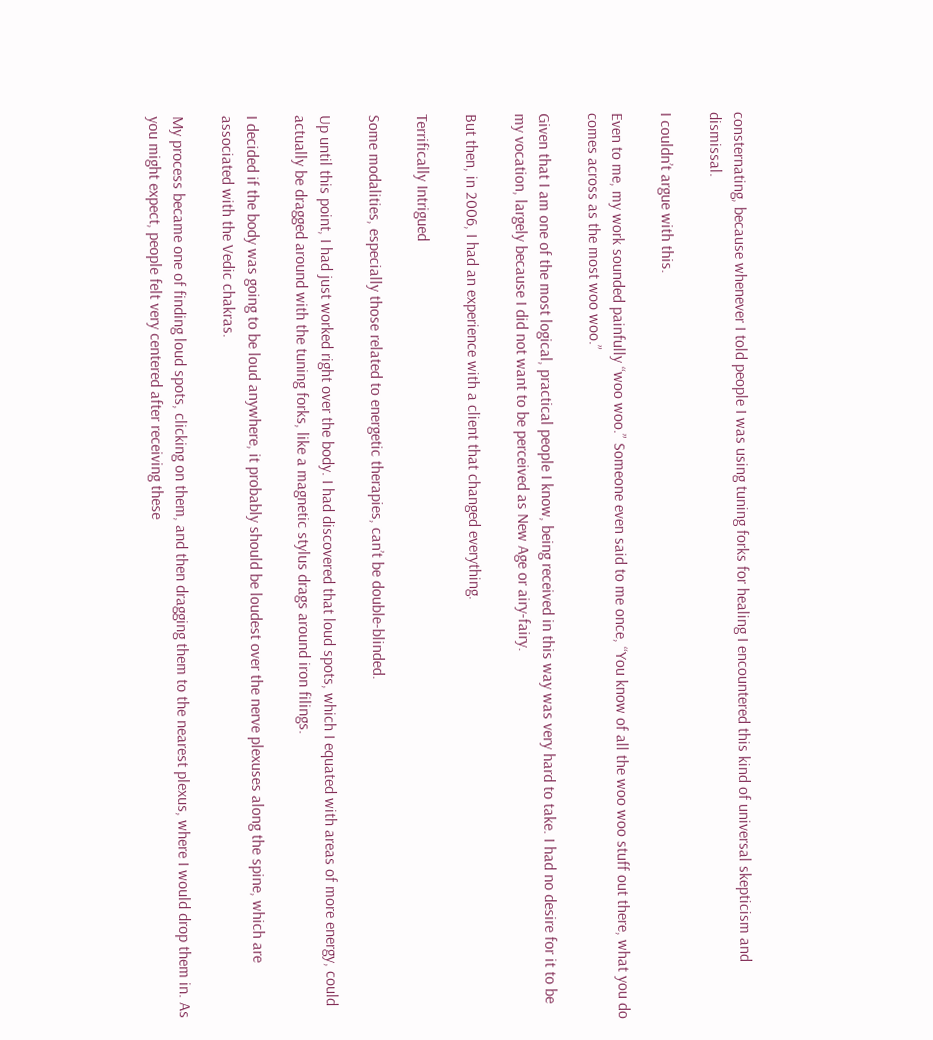consternating, because whenever I told people I was using tuning forks for healing I encountered this kind of universal skepticism and dismissal.

I couldn’t argue with this.

Even to me, my work sounded painfully “woo woo.” Someone even said to me once, “You know of all the woo woo stuff out there, what you do comes across as the most woo woo.”

Given that I am one of the most logical, practical people I know, being received in this way was very hard to take. I had no desire for it to be my vocation, largely because I did not want to be perceived as New Age or airy-fairy.

But then, in 2006, I had an experience with a client that changed everything.

Terrifically Intrigued

Some modalities, especially those related to energetic therapies, can’t be double-blinded.

Up until this point, I had just worked right over the body. I had discovered that loud spots, which I equated with areas of more energy, could actually be dragged around with the tuning forks, like a magnetic stylus drags around iron filings.

I decided if the body was going to be loud anywhere, it probably should be loudest over the nerve plexuses along the spine, which are associated with the Vedic chakras.

My process became one of finding loud spots, clicking on them, and then dragging them to the nearest plexus, where I would drop them in. As you might expect, people felt very centered after receiving these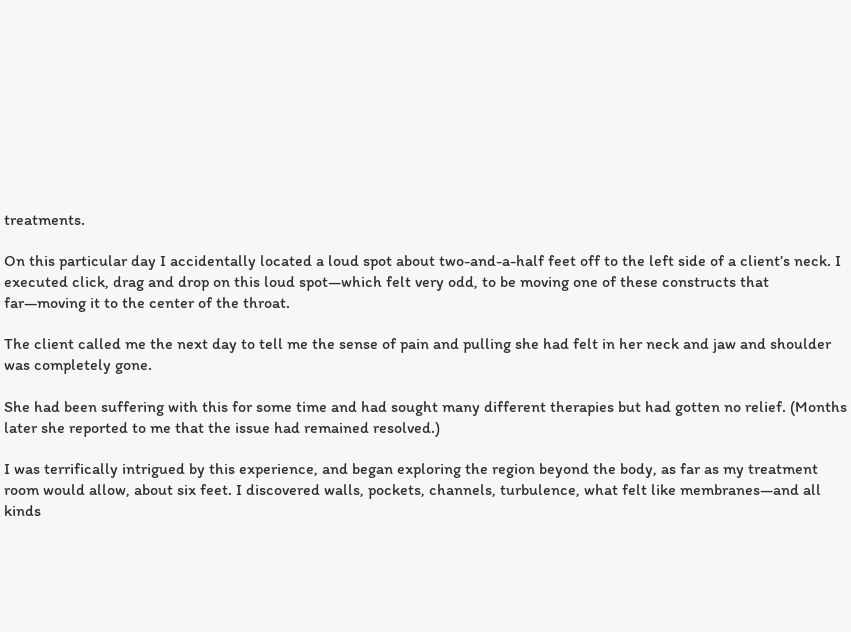treatments.

On this particular day I accidentally located a loud spot about two-and-a-half feet off to the left side of a client’s neck. I executed click, drag and drop on this loud spot—which felt very odd, to be moving one of these constructs that far—moving it to the center of the throat.

The client called me the next day to tell me the sense of pain and pulling she had felt in her neck and jaw and shoulder was completely gone.

She had been suffering with this for some time and had sought many different therapies but had gotten no relief. (Months later she reported to me that the issue had remained resolved.)

I was terrifically intrigued by this experience, and began exploring the region beyond the body, as far as my treatment room would allow, about six feet. I discovered walls, pockets, channels, turbulence, what felt like membranes—and all kinds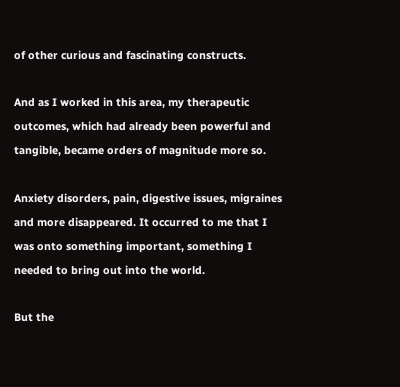of other curious and fascinating constructs.

And as I worked in this area, my therapeutic outcomes, which had already been powerful and tangible, became orders of magnitude more so.

Anxiety disorders, pain, digestive issues, migraines and more disappeared. It occurred to me that I was onto something important, something I needed to bring out into the world.

But the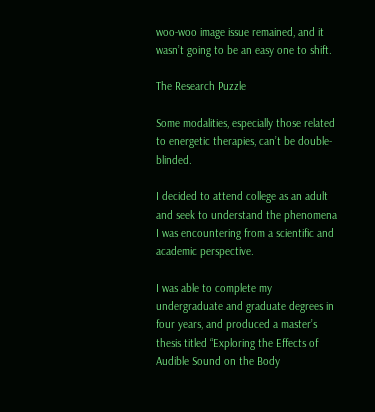woo-woo image issue remained, and it wasn’t going to be an easy one to shift.

The Research Puzzle

Some modalities, especially those related to energetic therapies, can’t be double-blinded.

I decided to attend college as an adult and seek to understand the phenomena I was encountering from a scientific and academic perspective.

I was able to complete my undergraduate and graduate degrees in four years, and produced a master’s thesis titled “Exploring the Effects of Audible Sound on the Body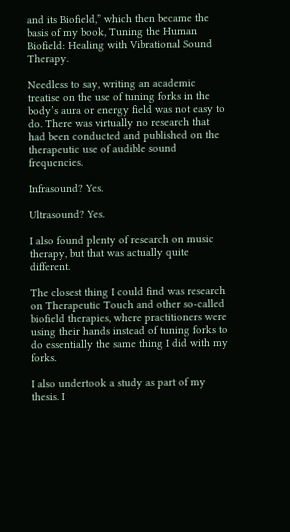and its Biofield,” which then became the basis of my book, Tuning the Human Biofield: Healing with Vibrational Sound Therapy.

Needless to say, writing an academic treatise on the use of tuning forks in the body’s aura or energy field was not easy to do. There was virtually no research that had been conducted and published on the therapeutic use of audible sound frequencies.

Infrasound? Yes.

Ultrasound? Yes.

I also found plenty of research on music therapy, but that was actually quite different.

The closest thing I could find was research on Therapeutic Touch and other so-called biofield therapies, where practitioners were using their hands instead of tuning forks to do essentially the same thing I did with my forks.

I also undertook a study as part of my thesis. I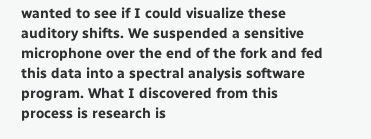wanted to see if I could visualize these auditory shifts. We suspended a sensitive microphone over the end of the fork and fed this data into a spectral analysis software program. What I discovered from this process is research is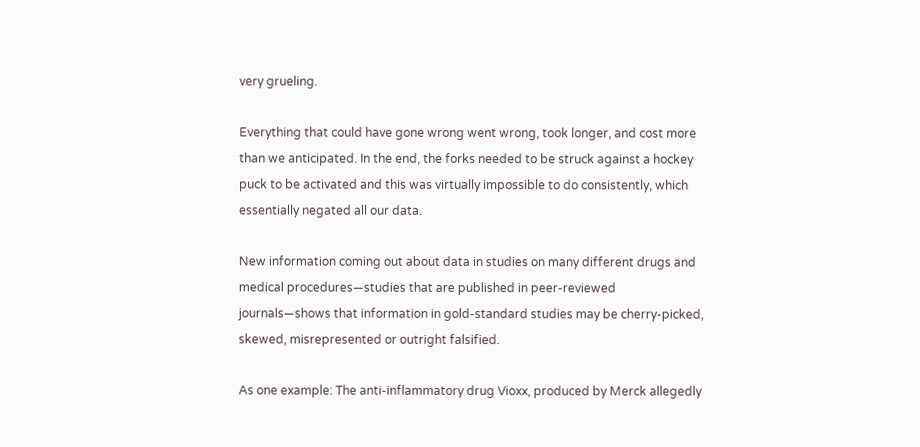very grueling.

Everything that could have gone wrong went wrong, took longer, and cost more than we anticipated. In the end, the forks needed to be struck against a hockey puck to be activated and this was virtually impossible to do consistently, which essentially negated all our data.

New information coming out about data in studies on many different drugs and medical procedures—studies that are published in peer-reviewed journals—shows that information in gold-standard studies may be cherry-picked, skewed, misrepresented or outright falsified.

As one example: The anti-inflammatory drug Vioxx, produced by Merck allegedly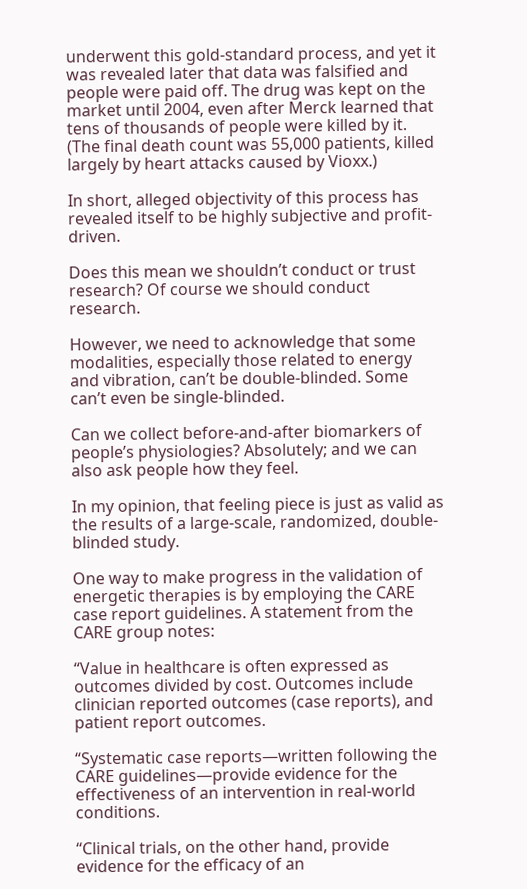underwent this gold-standard process, and yet it was revealed later that data was falsified and people were paid off. The drug was kept on the market until 2004, even after Merck learned that tens of thousands of people were killed by it. (The final death count was 55,000 patients, killed largely by heart attacks caused by Vioxx.)

In short, alleged objectivity of this process has revealed itself to be highly subjective and profit-driven.

Does this mean we shouldn’t conduct or trust research? Of course we should conduct research.

However, we need to acknowledge that some modalities, especially those related to energy and vibration, can’t be double-blinded. Some can’t even be single-blinded.

Can we collect before-and-after biomarkers of people’s physiologies? Absolutely; and we can also ask people how they feel.

In my opinion, that feeling piece is just as valid as the results of a large-scale, randomized, double-blinded study.

One way to make progress in the validation of energetic therapies is by employing the CARE case report guidelines. A statement from the CARE group notes:

“Value in healthcare is often expressed as outcomes divided by cost. Outcomes include clinician reported outcomes (case reports), and patient report outcomes.

“Systematic case reports—written following the CARE guidelines—provide evidence for the effectiveness of an intervention in real-world conditions.

“Clinical trials, on the other hand, provide evidence for the efficacy of an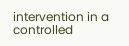intervention in a controlled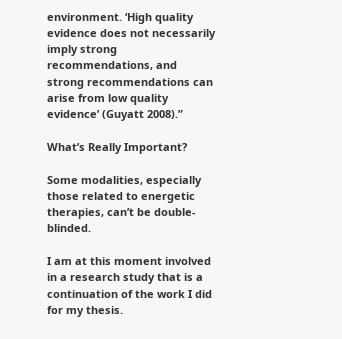environment. ‘High quality evidence does not necessarily imply strong recommendations, and strong recommendations can arise from low quality evidence’ (Guyatt 2008).”

What’s Really Important?

Some modalities, especially those related to energetic therapies, can’t be double-blinded.

I am at this moment involved in a research study that is a continuation of the work I did for my thesis.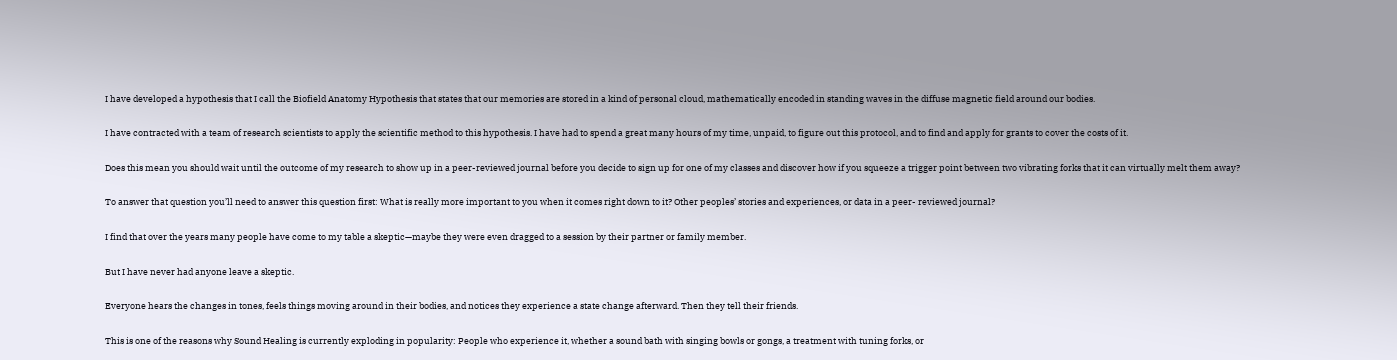I have developed a hypothesis that I call the Biofield Anatomy Hypothesis that states that our memories are stored in a kind of personal cloud, mathematically encoded in standing waves in the diffuse magnetic field around our bodies.

I have contracted with a team of research scientists to apply the scientific method to this hypothesis. I have had to spend a great many hours of my time, unpaid, to figure out this protocol, and to find and apply for grants to cover the costs of it.

Does this mean you should wait until the outcome of my research to show up in a peer-reviewed journal before you decide to sign up for one of my classes and discover how if you squeeze a trigger point between two vibrating forks that it can virtually melt them away?

To answer that question you’ll need to answer this question first: What is really more important to you when it comes right down to it? Other peoples’ stories and experiences, or data in a peer- reviewed journal?

I find that over the years many people have come to my table a skeptic—maybe they were even dragged to a session by their partner or family member.

But I have never had anyone leave a skeptic.

Everyone hears the changes in tones, feels things moving around in their bodies, and notices they experience a state change afterward. Then they tell their friends.

This is one of the reasons why Sound Healing is currently exploding in popularity: People who experience it, whether a sound bath with singing bowls or gongs, a treatment with tuning forks, or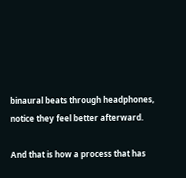binaural beats through headphones, notice they feel better afterward.

And that is how a process that has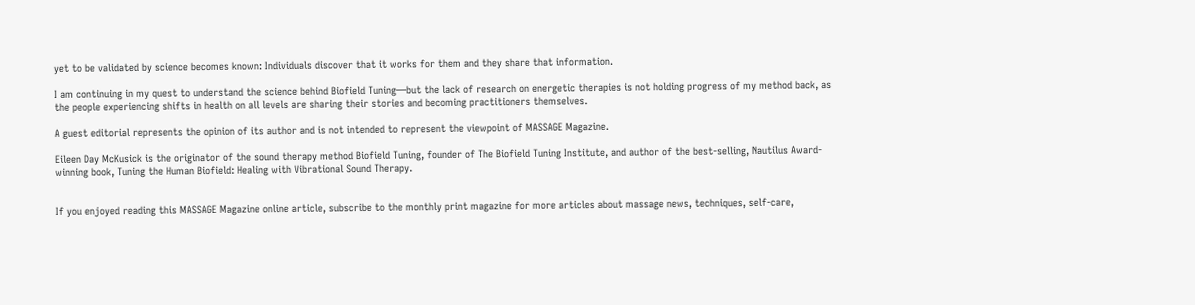yet to be validated by science becomes known: Individuals discover that it works for them and they share that information.

I am continuing in my quest to understand the science behind Biofield Tuning—but the lack of research on energetic therapies is not holding progress of my method back, as the people experiencing shifts in health on all levels are sharing their stories and becoming practitioners themselves.

A guest editorial represents the opinion of its author and is not intended to represent the viewpoint of MASSAGE Magazine.

Eileen Day McKusick is the originator of the sound therapy method Biofield Tuning, founder of The Biofield Tuning Institute, and author of the best-selling, Nautilus Award-winning book, Tuning the Human Biofield: Healing with Vibrational Sound Therapy.


If you enjoyed reading this MASSAGE Magazine online article, subscribe to the monthly print magazine for more articles about massage news, techniques, self-care,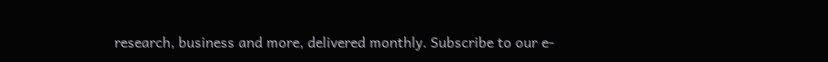research, business and more, delivered monthly. Subscribe to our e-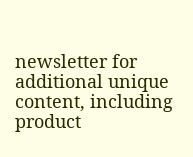newsletter for additional unique content, including product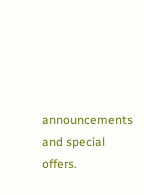announcements and special offers.